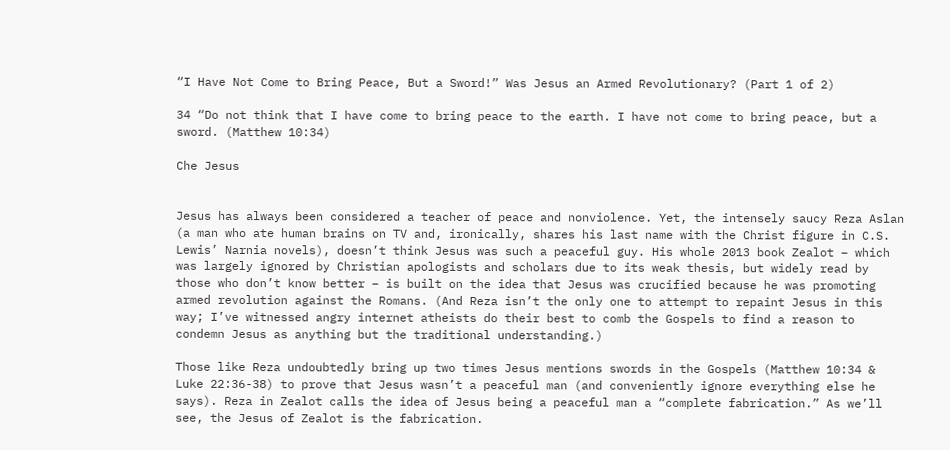“I Have Not Come to Bring Peace, But a Sword!” Was Jesus an Armed Revolutionary? (Part 1 of 2)

34 “Do not think that I have come to bring peace to the earth. I have not come to bring peace, but a sword. (Matthew 10:34)

Che Jesus


Jesus has always been considered a teacher of peace and nonviolence. Yet, the intensely saucy Reza Aslan (a man who ate human brains on TV and, ironically, shares his last name with the Christ figure in C.S. Lewis’ Narnia novels), doesn’t think Jesus was such a peaceful guy. His whole 2013 book Zealot – which was largely ignored by Christian apologists and scholars due to its weak thesis, but widely read by those who don’t know better – is built on the idea that Jesus was crucified because he was promoting armed revolution against the Romans. (And Reza isn’t the only one to attempt to repaint Jesus in this way; I’ve witnessed angry internet atheists do their best to comb the Gospels to find a reason to condemn Jesus as anything but the traditional understanding.)

Those like Reza undoubtedly bring up two times Jesus mentions swords in the Gospels (Matthew 10:34 & Luke 22:36-38) to prove that Jesus wasn’t a peaceful man (and conveniently ignore everything else he says). Reza in Zealot calls the idea of Jesus being a peaceful man a “complete fabrication.” As we’ll see, the Jesus of Zealot is the fabrication.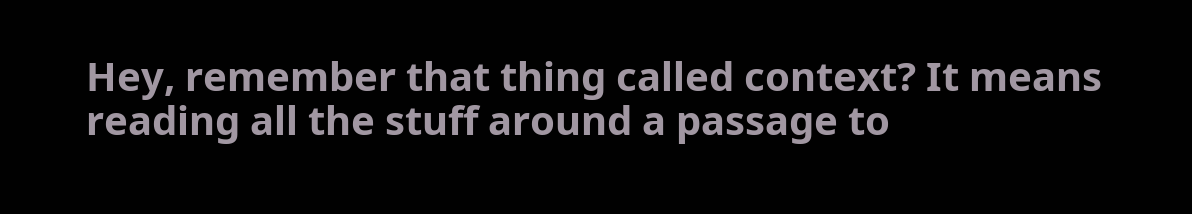Hey, remember that thing called context? It means reading all the stuff around a passage to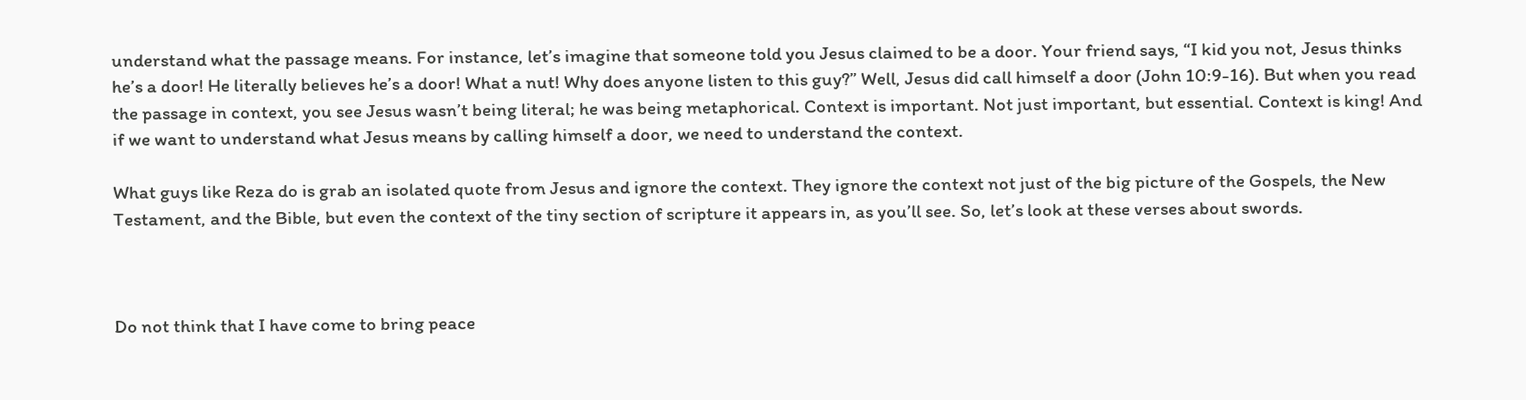understand what the passage means. For instance, let’s imagine that someone told you Jesus claimed to be a door. Your friend says, “I kid you not, Jesus thinks he’s a door! He literally believes he’s a door! What a nut! Why does anyone listen to this guy?” Well, Jesus did call himself a door (John 10:9-16). But when you read the passage in context, you see Jesus wasn’t being literal; he was being metaphorical. Context is important. Not just important, but essential. Context is king! And if we want to understand what Jesus means by calling himself a door, we need to understand the context.

What guys like Reza do is grab an isolated quote from Jesus and ignore the context. They ignore the context not just of the big picture of the Gospels, the New Testament, and the Bible, but even the context of the tiny section of scripture it appears in, as you’ll see. So, let’s look at these verses about swords.



Do not think that I have come to bring peace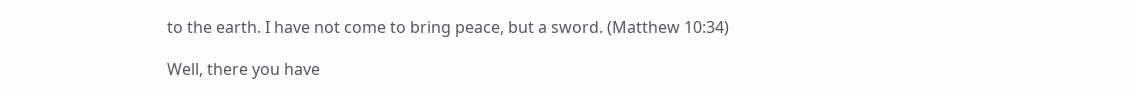to the earth. I have not come to bring peace, but a sword. (Matthew 10:34)

Well, there you have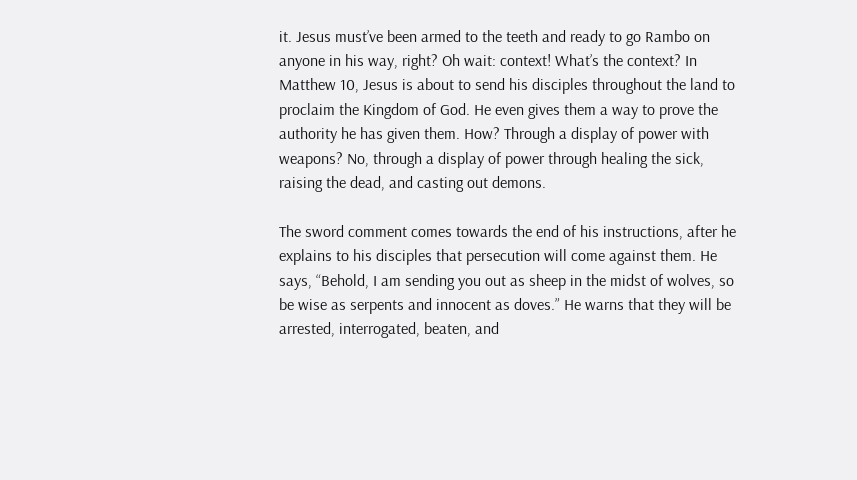it. Jesus must’ve been armed to the teeth and ready to go Rambo on anyone in his way, right? Oh wait: context! What’s the context? In Matthew 10, Jesus is about to send his disciples throughout the land to proclaim the Kingdom of God. He even gives them a way to prove the authority he has given them. How? Through a display of power with weapons? No, through a display of power through healing the sick, raising the dead, and casting out demons.

The sword comment comes towards the end of his instructions, after he explains to his disciples that persecution will come against them. He says, “Behold, I am sending you out as sheep in the midst of wolves, so be wise as serpents and innocent as doves.” He warns that they will be arrested, interrogated, beaten, and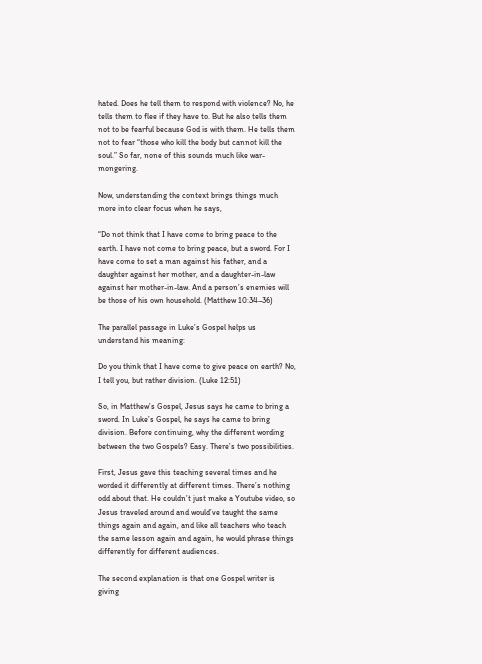hated. Does he tell them to respond with violence? No, he tells them to flee if they have to. But he also tells them not to be fearful because God is with them. He tells them not to fear “those who kill the body but cannot kill the soul.” So far, none of this sounds much like war-mongering.

Now, understanding the context brings things much more into clear focus when he says,

“Do not think that I have come to bring peace to the earth. I have not come to bring peace, but a sword. For I have come to set a man against his father, and a daughter against her mother, and a daughter-in-law against her mother-in-law. And a person’s enemies will be those of his own household. (Matthew 10:34–36)

The parallel passage in Luke’s Gospel helps us understand his meaning:

Do you think that I have come to give peace on earth? No, I tell you, but rather division. (Luke 12:51)

So, in Matthew’s Gospel, Jesus says he came to bring a sword. In Luke’s Gospel, he says he came to bring division. Before continuing, why the different wording between the two Gospels? Easy. There’s two possibilities.

First, Jesus gave this teaching several times and he worded it differently at different times. There’s nothing odd about that. He couldn’t just make a Youtube video, so Jesus traveled around and would’ve taught the same things again and again, and like all teachers who teach the same lesson again and again, he would phrase things differently for different audiences.

The second explanation is that one Gospel writer is giving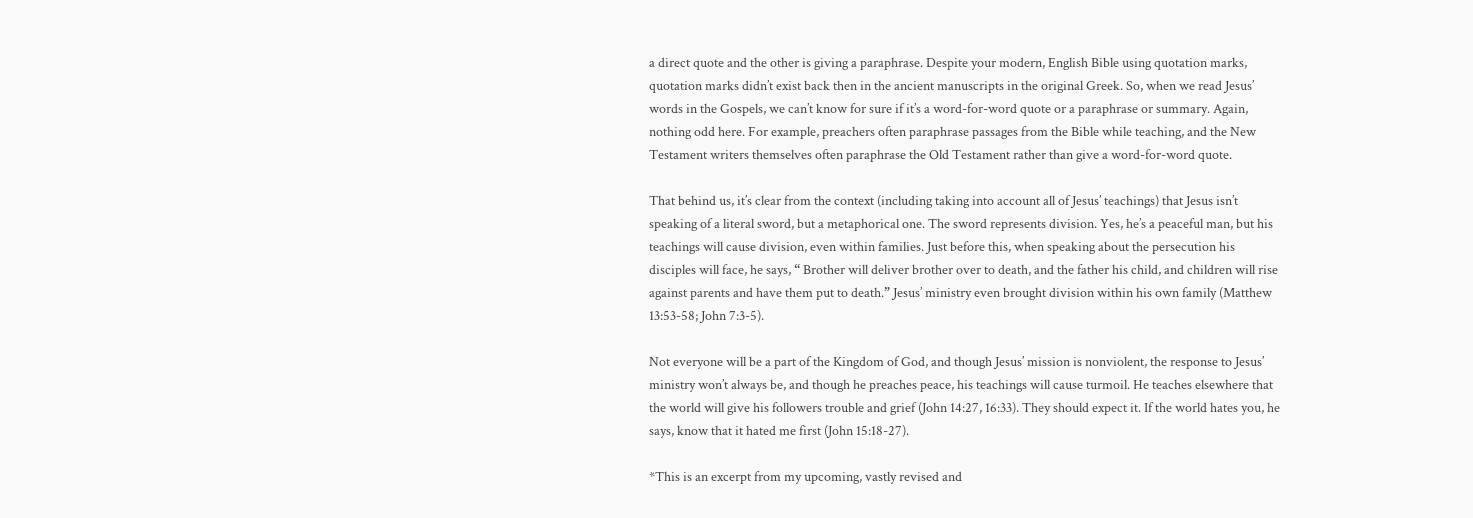a direct quote and the other is giving a paraphrase. Despite your modern, English Bible using quotation marks, quotation marks didn’t exist back then in the ancient manuscripts in the original Greek. So, when we read Jesus’ words in the Gospels, we can’t know for sure if it’s a word-for-word quote or a paraphrase or summary. Again, nothing odd here. For example, preachers often paraphrase passages from the Bible while teaching, and the New Testament writers themselves often paraphrase the Old Testament rather than give a word-for-word quote.

That behind us, it’s clear from the context (including taking into account all of Jesus’ teachings) that Jesus isn’t speaking of a literal sword, but a metaphorical one. The sword represents division. Yes, he’s a peaceful man, but his teachings will cause division, even within families. Just before this, when speaking about the persecution his disciples will face, he says, “ Brother will deliver brother over to death, and the father his child, and children will rise against parents and have them put to death.” Jesus’ ministry even brought division within his own family (Matthew 13:53-58; John 7:3-5).

Not everyone will be a part of the Kingdom of God, and though Jesus’ mission is nonviolent, the response to Jesus’ ministry won’t always be, and though he preaches peace, his teachings will cause turmoil. He teaches elsewhere that the world will give his followers trouble and grief (John 14:27, 16:33). They should expect it. If the world hates you, he says, know that it hated me first (John 15:18-27).

*This is an excerpt from my upcoming, vastly revised and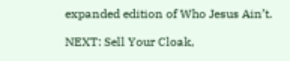expanded edition of Who Jesus Ain’t.

NEXT: Sell Your Cloak,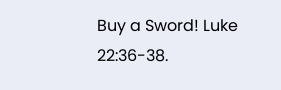Buy a Sword! Luke 22:36-38.